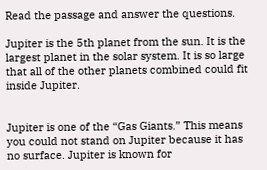Read the passage and answer the questions.

Jupiter is the 5th planet from the sun. It is the largest planet in the solar system. It is so large that all of the other planets combined could fit inside Jupiter.


Jupiter is one of the “Gas Giants.” This means you could not stand on Jupiter because it has no surface. Jupiter is known for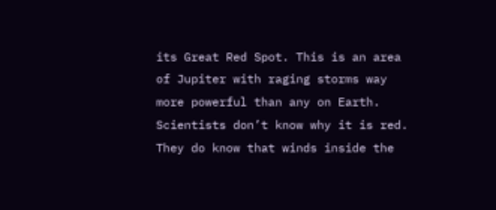its Great Red Spot. This is an area of Jupiter with raging storms way more powerful than any on Earth. Scientists don’t know why it is red. They do know that winds inside the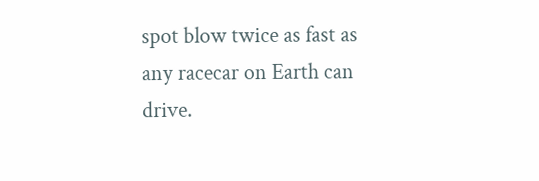spot blow twice as fast as any racecar on Earth can drive.